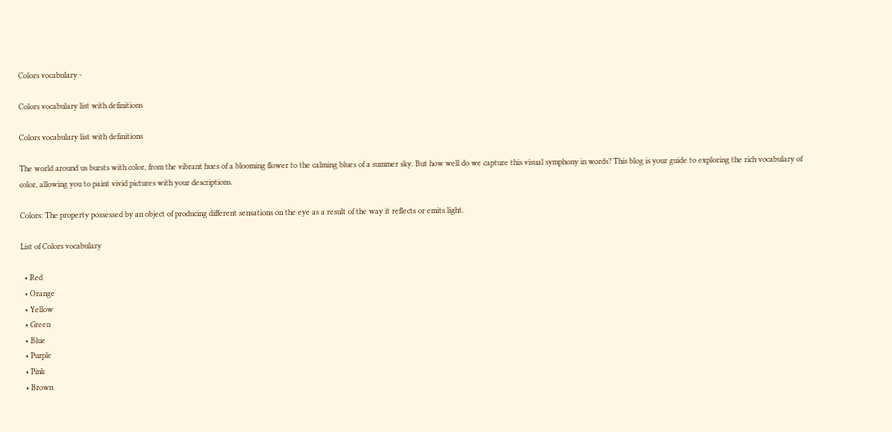Colors vocabulary -

Colors vocabulary list with definitions

Colors vocabulary list with definitions

The world around us bursts with color, from the vibrant hues of a blooming flower to the calming blues of a summer sky. But how well do we capture this visual symphony in words? This blog is your guide to exploring the rich vocabulary of color, allowing you to paint vivid pictures with your descriptions.

Colors: The property possessed by an object of producing different sensations on the eye as a result of the way it reflects or emits light.

List of Colors vocabulary

  • Red
  • Orange
  • Yellow
  • Green
  • Blue
  • Purple
  • Pink
  • Brown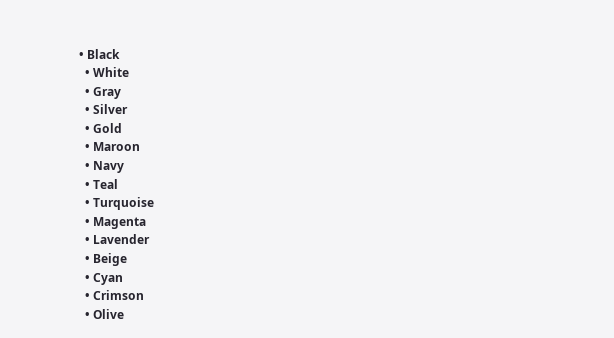• Black
  • White
  • Gray
  • Silver
  • Gold
  • Maroon
  • Navy
  • Teal
  • Turquoise
  • Magenta
  • Lavender
  • Beige
  • Cyan
  • Crimson
  • Olive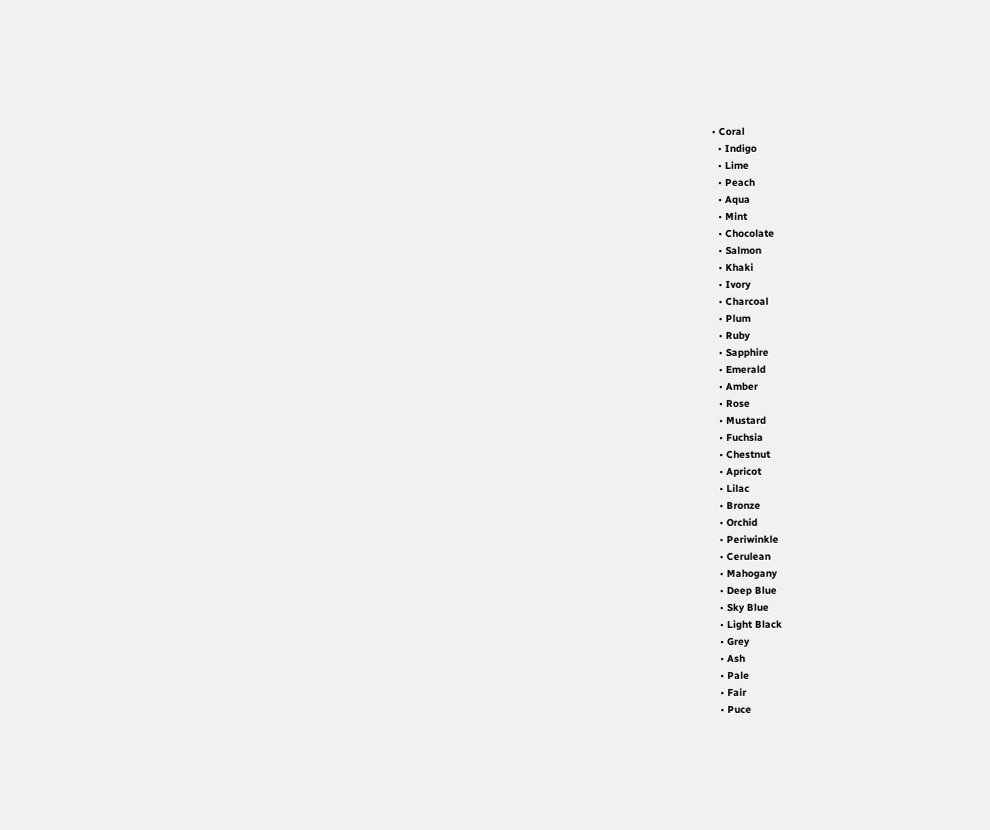• Coral
  • Indigo
  • Lime
  • Peach
  • Aqua
  • Mint
  • Chocolate
  • Salmon
  • Khaki
  • Ivory
  • Charcoal
  • Plum
  • Ruby
  • Sapphire
  • Emerald
  • Amber
  • Rose
  • Mustard
  • Fuchsia
  • Chestnut
  • Apricot
  • Lilac
  • Bronze
  • Orchid
  • Periwinkle
  • Cerulean
  • Mahogany
  • Deep Blue
  • Sky Blue
  • Light Black
  • Grey
  • Ash
  • Pale
  • Fair
  • Puce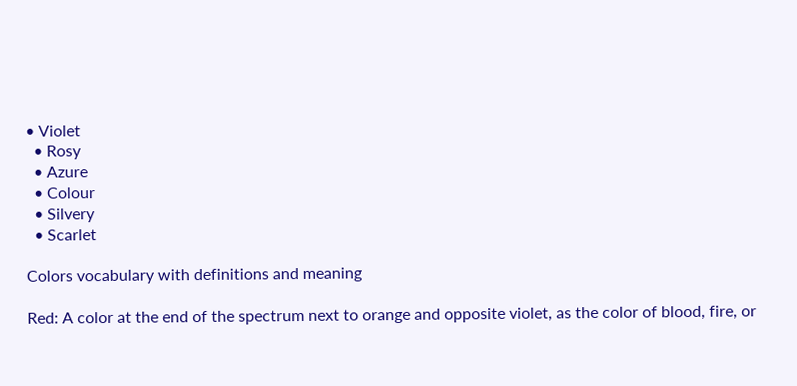• Violet
  • Rosy
  • Azure
  • Colour
  • Silvery
  • Scarlet

Colors vocabulary with definitions and meaning

Red: A color at the end of the spectrum next to orange and opposite violet, as the color of blood, fire, or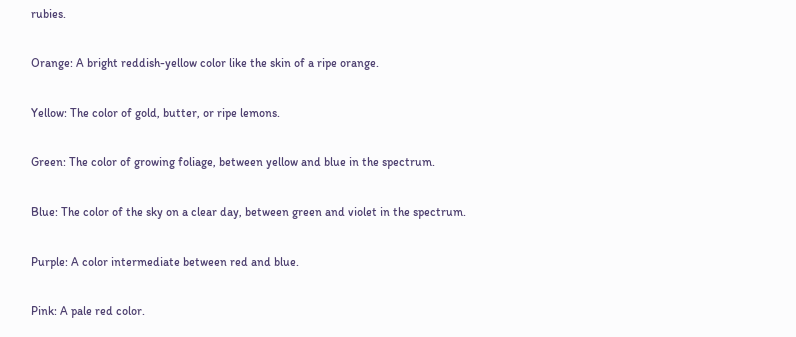rubies.

Orange: A bright reddish-yellow color like the skin of a ripe orange.

Yellow: The color of gold, butter, or ripe lemons.

Green: The color of growing foliage, between yellow and blue in the spectrum.

Blue: The color of the sky on a clear day, between green and violet in the spectrum.

Purple: A color intermediate between red and blue.

Pink: A pale red color.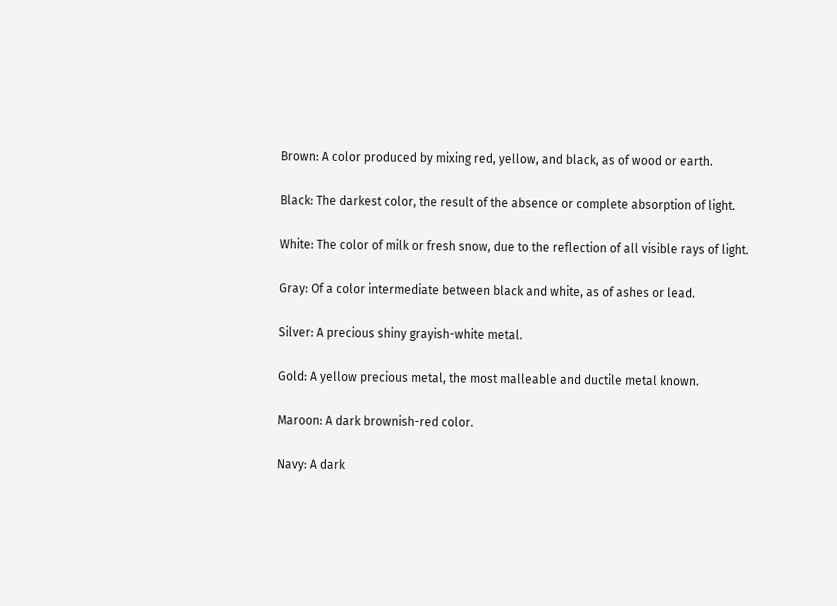Brown: A color produced by mixing red, yellow, and black, as of wood or earth.

Black: The darkest color, the result of the absence or complete absorption of light.

White: The color of milk or fresh snow, due to the reflection of all visible rays of light.

Gray: Of a color intermediate between black and white, as of ashes or lead.

Silver: A precious shiny grayish-white metal.

Gold: A yellow precious metal, the most malleable and ductile metal known.

Maroon: A dark brownish-red color.

Navy: A dark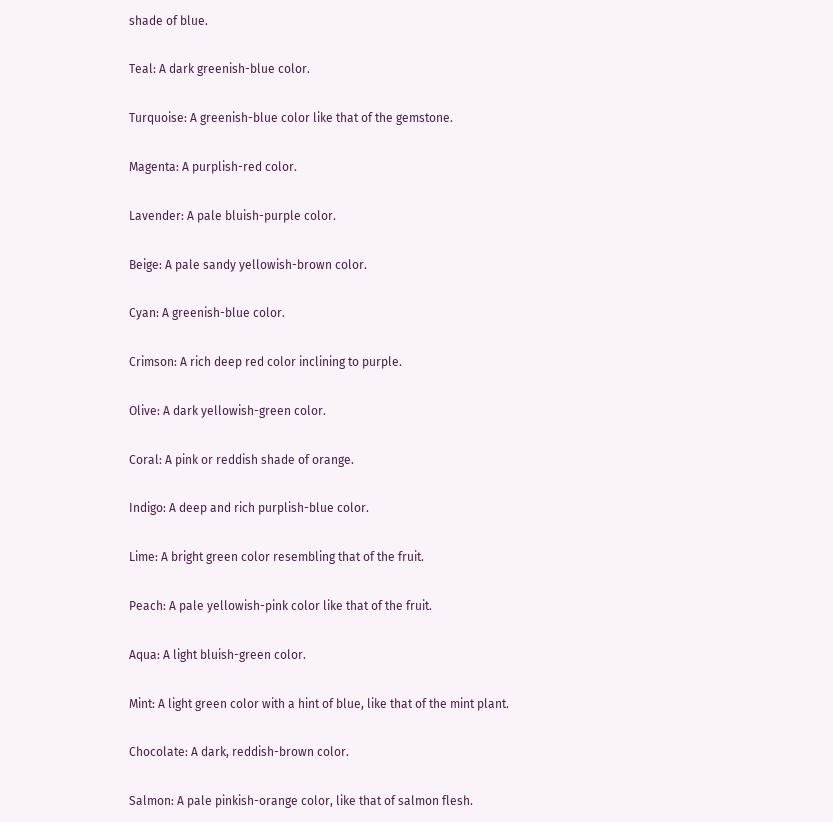shade of blue.

Teal: A dark greenish-blue color.

Turquoise: A greenish-blue color like that of the gemstone.

Magenta: A purplish-red color.

Lavender: A pale bluish-purple color.

Beige: A pale sandy yellowish-brown color.

Cyan: A greenish-blue color.

Crimson: A rich deep red color inclining to purple.

Olive: A dark yellowish-green color.

Coral: A pink or reddish shade of orange.

Indigo: A deep and rich purplish-blue color.

Lime: A bright green color resembling that of the fruit.

Peach: A pale yellowish-pink color like that of the fruit.

Aqua: A light bluish-green color.

Mint: A light green color with a hint of blue, like that of the mint plant.

Chocolate: A dark, reddish-brown color.

Salmon: A pale pinkish-orange color, like that of salmon flesh.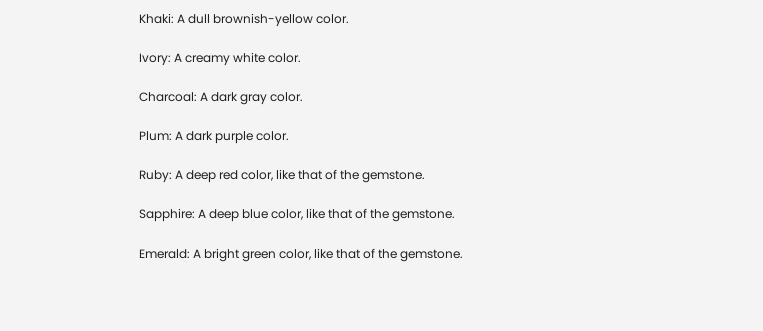Khaki: A dull brownish-yellow color.

Ivory: A creamy white color.

Charcoal: A dark gray color.

Plum: A dark purple color.

Ruby: A deep red color, like that of the gemstone.

Sapphire: A deep blue color, like that of the gemstone.

Emerald: A bright green color, like that of the gemstone.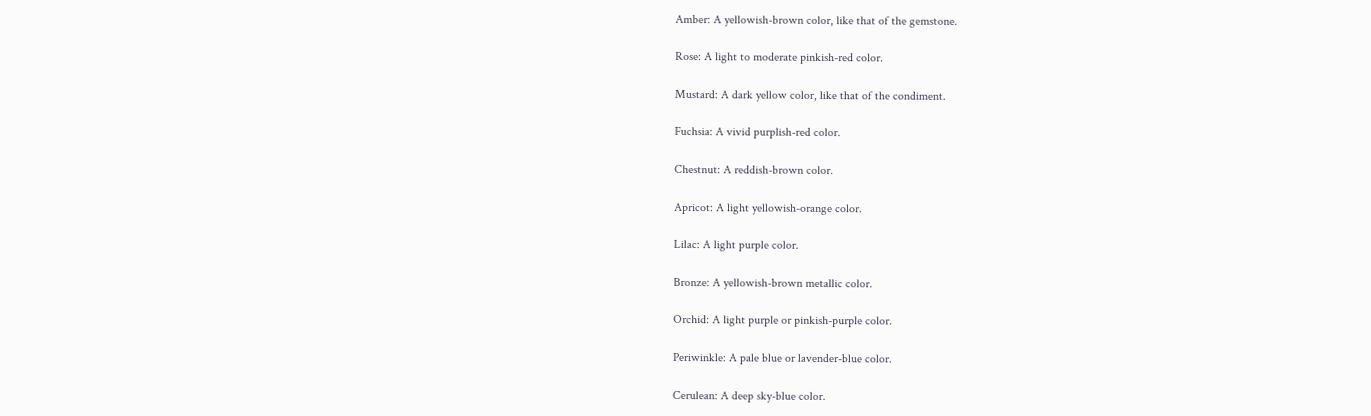Amber: A yellowish-brown color, like that of the gemstone.

Rose: A light to moderate pinkish-red color.

Mustard: A dark yellow color, like that of the condiment.

Fuchsia: A vivid purplish-red color.

Chestnut: A reddish-brown color.

Apricot: A light yellowish-orange color.

Lilac: A light purple color.

Bronze: A yellowish-brown metallic color.

Orchid: A light purple or pinkish-purple color.

Periwinkle: A pale blue or lavender-blue color.

Cerulean: A deep sky-blue color.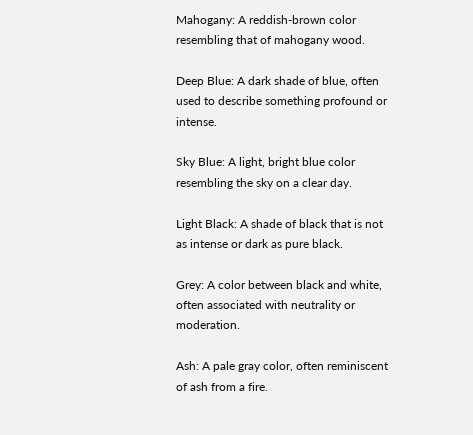Mahogany: A reddish-brown color resembling that of mahogany wood.

Deep Blue: A dark shade of blue, often used to describe something profound or intense.

Sky Blue: A light, bright blue color resembling the sky on a clear day.

Light Black: A shade of black that is not as intense or dark as pure black.

Grey: A color between black and white, often associated with neutrality or moderation.

Ash: A pale gray color, often reminiscent of ash from a fire.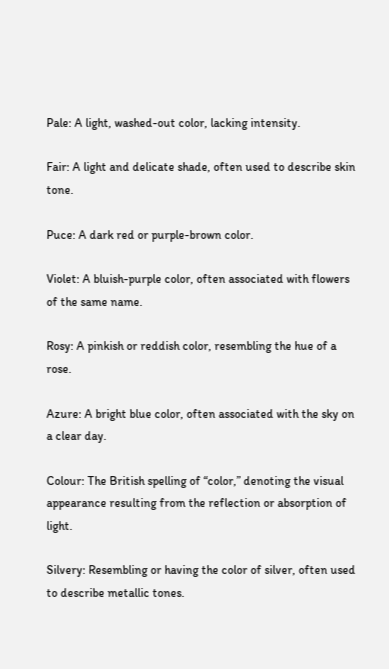Pale: A light, washed-out color, lacking intensity.

Fair: A light and delicate shade, often used to describe skin tone.

Puce: A dark red or purple-brown color.

Violet: A bluish-purple color, often associated with flowers of the same name.

Rosy: A pinkish or reddish color, resembling the hue of a rose.

Azure: A bright blue color, often associated with the sky on a clear day.

Colour: The British spelling of “color,” denoting the visual appearance resulting from the reflection or absorption of light.

Silvery: Resembling or having the color of silver, often used to describe metallic tones.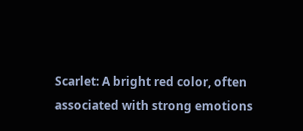Scarlet: A bright red color, often associated with strong emotions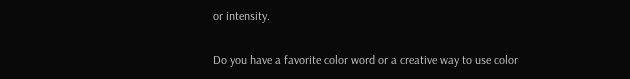or intensity.

Do you have a favorite color word or a creative way to use color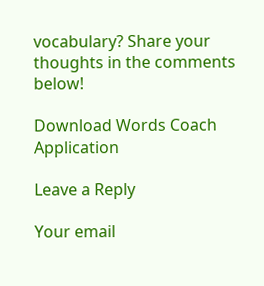vocabulary? Share your thoughts in the comments below!

Download Words Coach Application

Leave a Reply

Your email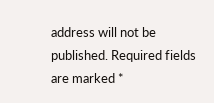address will not be published. Required fields are marked *